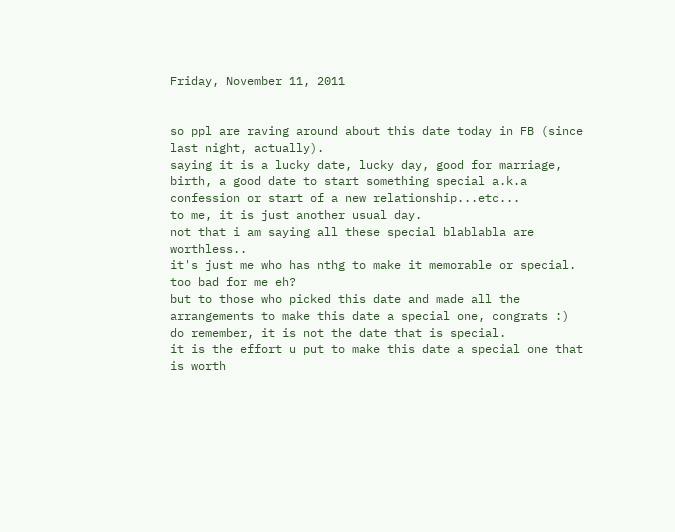Friday, November 11, 2011


so ppl are raving around about this date today in FB (since last night, actually).
saying it is a lucky date, lucky day, good for marriage, birth, a good date to start something special a.k.a confession or start of a new relationship...etc...
to me, it is just another usual day.
not that i am saying all these special blablabla are worthless..
it's just me who has nthg to make it memorable or special.
too bad for me eh?
but to those who picked this date and made all the arrangements to make this date a special one, congrats :)
do remember, it is not the date that is special.
it is the effort u put to make this date a special one that is worth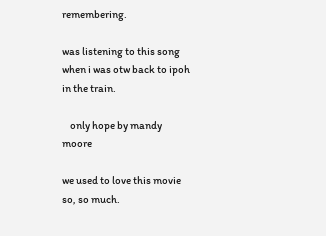remembering.

was listening to this song when i was otw back to ipoh in the train.

    only hope by mandy moore

we used to love this movie so, so much.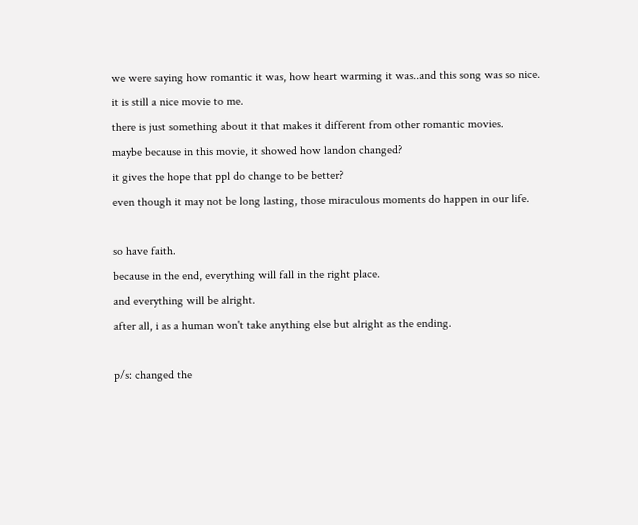we were saying how romantic it was, how heart warming it was..and this song was so nice.
it is still a nice movie to me.
there is just something about it that makes it different from other romantic movies.
maybe because in this movie, it showed how landon changed?
it gives the hope that ppl do change to be better?
even though it may not be long lasting, those miraculous moments do happen in our life.

so have faith.
because in the end, everything will fall in the right place.
and everything will be alright.
after all, i as a human won't take anything else but alright as the ending.

p/s: changed the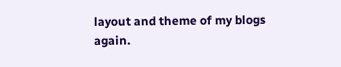layout and theme of my blogs again.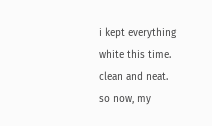i kept everything white this time.
clean and neat.
so now, my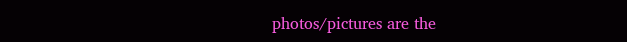photos/pictures are the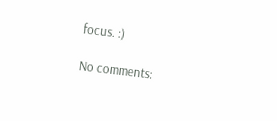focus. :)

No comments: